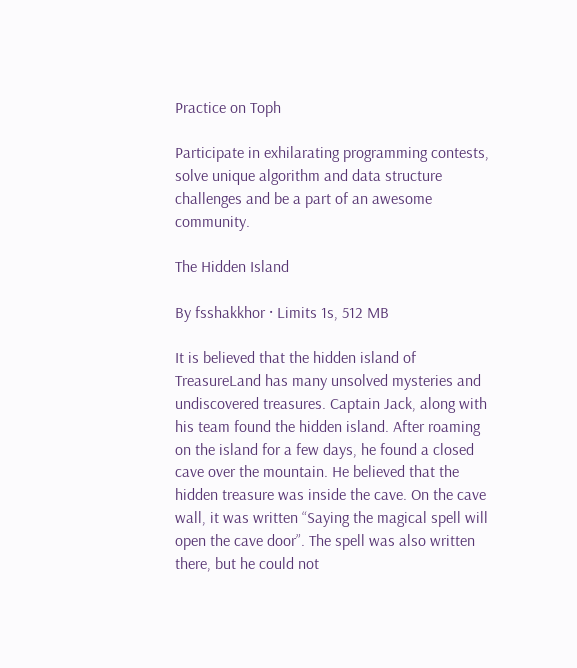Practice on Toph

Participate in exhilarating programming contests, solve unique algorithm and data structure challenges and be a part of an awesome community.

The Hidden Island

By fsshakkhor · Limits 1s, 512 MB

It is believed that the hidden island of TreasureLand has many unsolved mysteries and undiscovered treasures. Captain Jack, along with his team found the hidden island. After roaming on the island for a few days, he found a closed cave over the mountain. He believed that the hidden treasure was inside the cave. On the cave wall, it was written “Saying the magical spell will open the cave door”. The spell was also written there, but he could not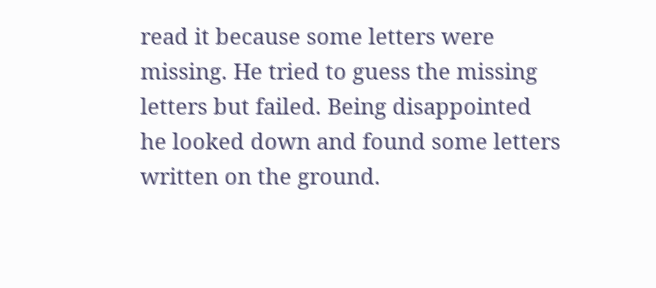read it because some letters were missing. He tried to guess the missing letters but failed. Being disappointed he looked down and found some letters written on the ground.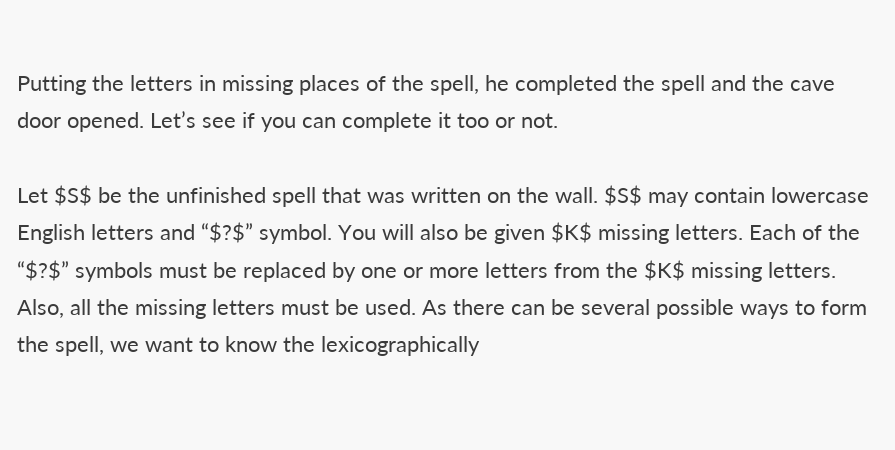Putting the letters in missing places of the spell, he completed the spell and the cave door opened. Let’s see if you can complete it too or not.

Let $S$ be the unfinished spell that was written on the wall. $S$ may contain lowercase English letters and “$?$” symbol. You will also be given $K$ missing letters. Each of the “$?$” symbols must be replaced by one or more letters from the $K$ missing letters. Also, all the missing letters must be used. As there can be several possible ways to form the spell, we want to know the lexicographically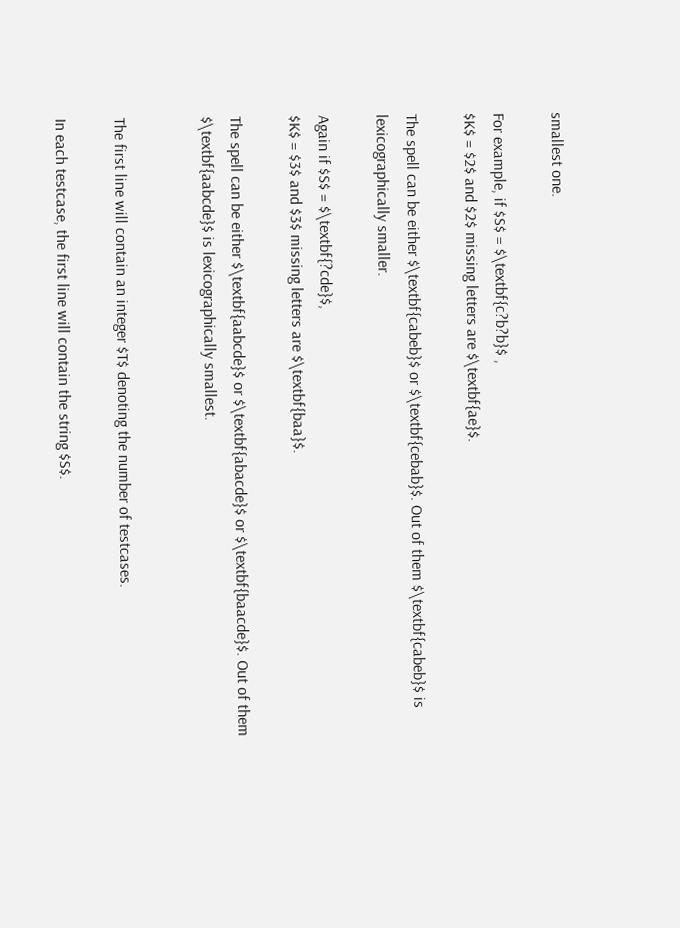smallest one.

For example, if $S$ = $\textbf{c?b?b}$ ,
$K$ = $2$ and $2$ missing letters are $\textbf{ae}$.

The spell can be either $\textbf{cabeb}$ or $\textbf{cebab}$. Out of them $\textbf{cabeb}$ is lexicographically smaller.

Again if $S$ = $\textbf{?cde}$,
$K$ = $3$ and $3$ missing letters are $\textbf{baa}$.

The spell can be either $\textbf{aabcde}$ or $\textbf{abacde}$ or $\textbf{baacde}$. Out of them $\textbf{aabcde}$ is lexicographically smallest.


The first line will contain an integer $T$ denoting the number of testcases.

In each testcase, the first line will contain the string $S$.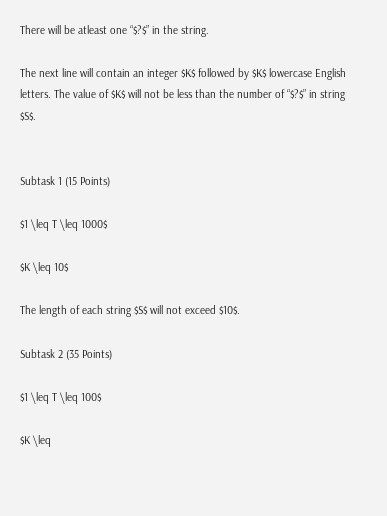There will be atleast one “$?$” in the string.

The next line will contain an integer $K$ followed by $K$ lowercase English letters. The value of $K$ will not be less than the number of “$?$” in string $S$.


Subtask 1 (15 Points)

$1 \leq T \leq 1000$

$K \leq 10$

The length of each string $S$ will not exceed $10$.

Subtask 2 (35 Points)

$1 \leq T \leq 100$

$K \leq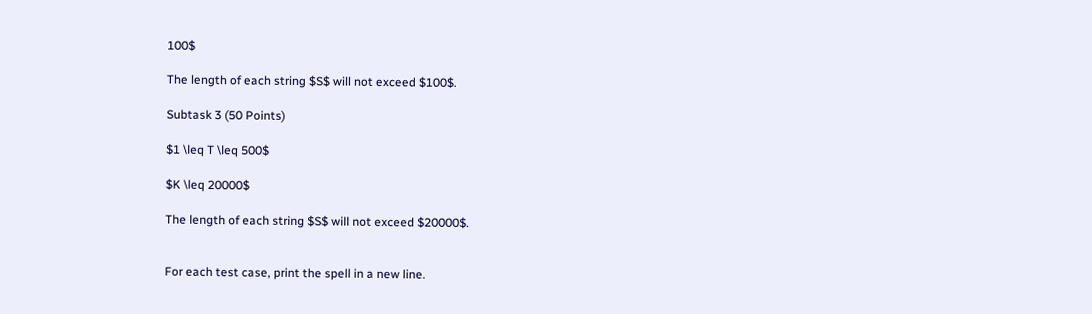100$

The length of each string $S$ will not exceed $100$.

Subtask 3 (50 Points)

$1 \leq T \leq 500$

$K \leq 20000$

The length of each string $S$ will not exceed $20000$.


For each test case, print the spell in a new line.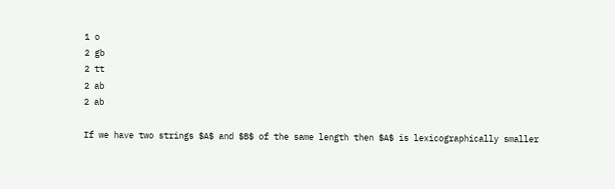1 o
2 gb
2 tt
2 ab
2 ab

If we have two strings $A$ and $B$ of the same length then $A$ is lexicographically smaller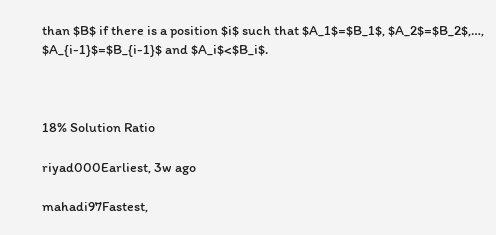than $B$ if there is a position $i$ such that $A_1$=$B_1$, $A_2$=$B_2$,…, $A_{i-1}$=$B_{i-1}$ and $A_i$<$B_i$.



18% Solution Ratio

riyad000Earliest, 3w ago

mahadi97Fastest,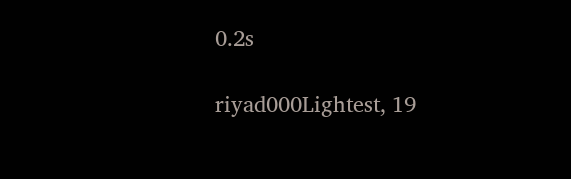0.2s

riyad000Lightest, 19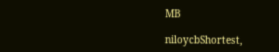MB

niloycbShortest,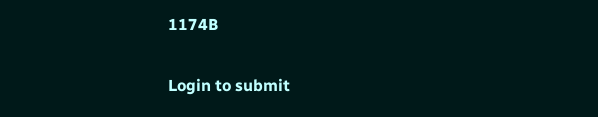1174B


Login to submit